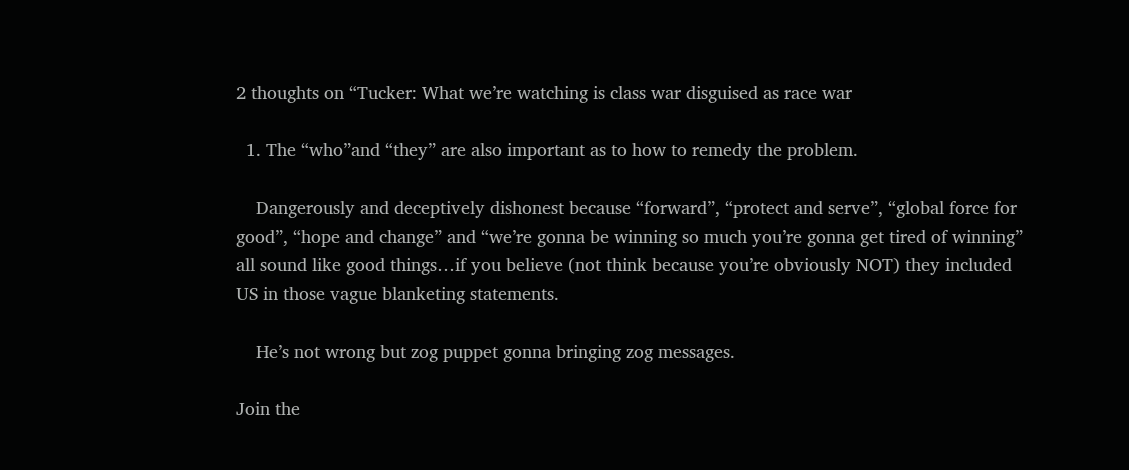2 thoughts on “Tucker: What we’re watching is class war disguised as race war

  1. The “who”and “they” are also important as to how to remedy the problem.

    Dangerously and deceptively dishonest because “forward”, “protect and serve”, “global force for good”, “hope and change” and “we’re gonna be winning so much you’re gonna get tired of winning” all sound like good things…if you believe (not think because you’re obviously NOT) they included US in those vague blanketing statements.

    He’s not wrong but zog puppet gonna bringing zog messages.

Join the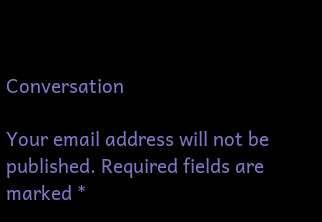Conversation

Your email address will not be published. Required fields are marked *